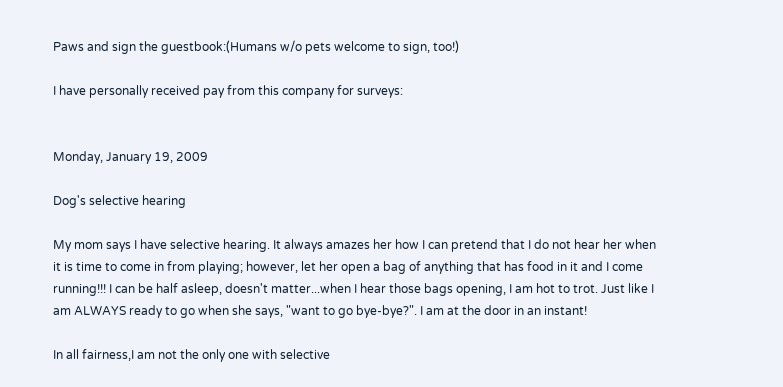Paws and sign the guestbook:(Humans w/o pets welcome to sign, too!)

I have personally received pay from this company for surveys:


Monday, January 19, 2009

Dog's selective hearing

My mom says I have selective hearing. It always amazes her how I can pretend that I do not hear her when it is time to come in from playing; however, let her open a bag of anything that has food in it and I come running!!! I can be half asleep, doesn't matter...when I hear those bags opening, I am hot to trot. Just like I am ALWAYS ready to go when she says, "want to go bye-bye?". I am at the door in an instant!

In all fairness,I am not the only one with selective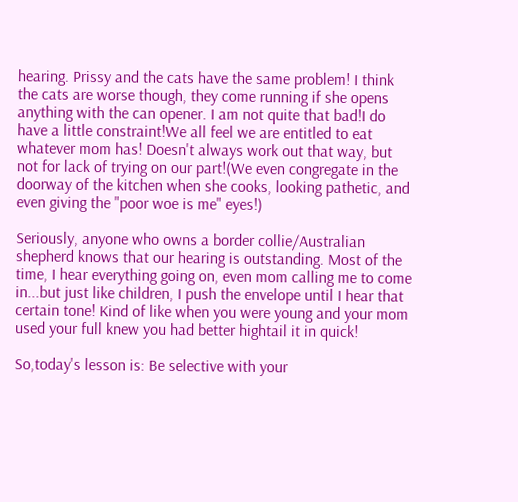hearing. Prissy and the cats have the same problem! I think the cats are worse though, they come running if she opens anything with the can opener. I am not quite that bad!I do have a little constraint!We all feel we are entitled to eat whatever mom has! Doesn't always work out that way, but not for lack of trying on our part!(We even congregate in the doorway of the kitchen when she cooks, looking pathetic, and even giving the "poor woe is me" eyes!)

Seriously, anyone who owns a border collie/Australian shepherd knows that our hearing is outstanding. Most of the time, I hear everything going on, even mom calling me to come in...but just like children, I push the envelope until I hear that certain tone! Kind of like when you were young and your mom used your full knew you had better hightail it in quick!

So,today's lesson is: Be selective with your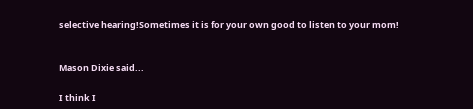selective hearing!Sometimes it is for your own good to listen to your mom!


Mason Dixie said...

I think I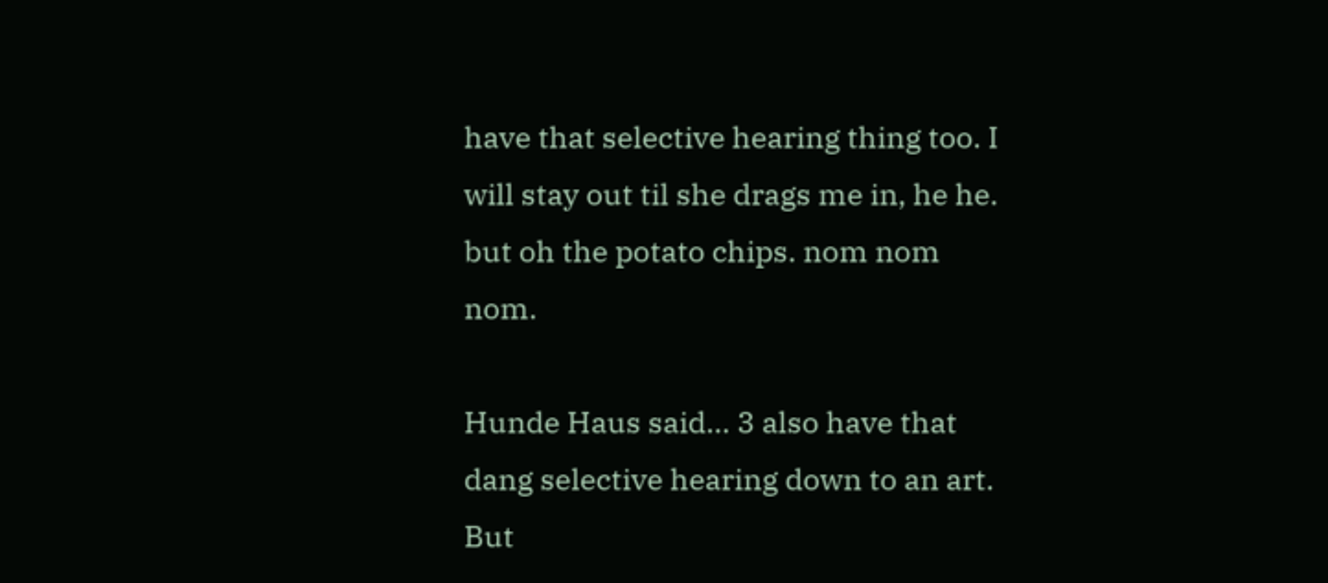have that selective hearing thing too. I will stay out til she drags me in, he he. but oh the potato chips. nom nom nom.

Hunde Haus said... 3 also have that dang selective hearing down to an art. But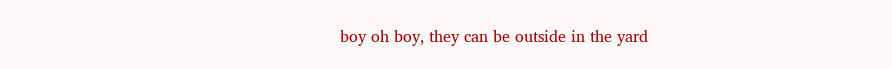boy oh boy, they can be outside in the yard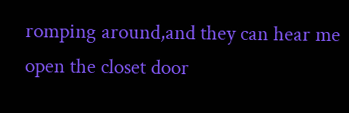romping around,and they can hear me open the closet door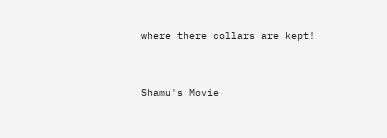where there collars are kept!


Shamu's Movie